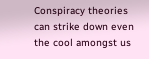Conspiracy theories can strike down even the cool amongst us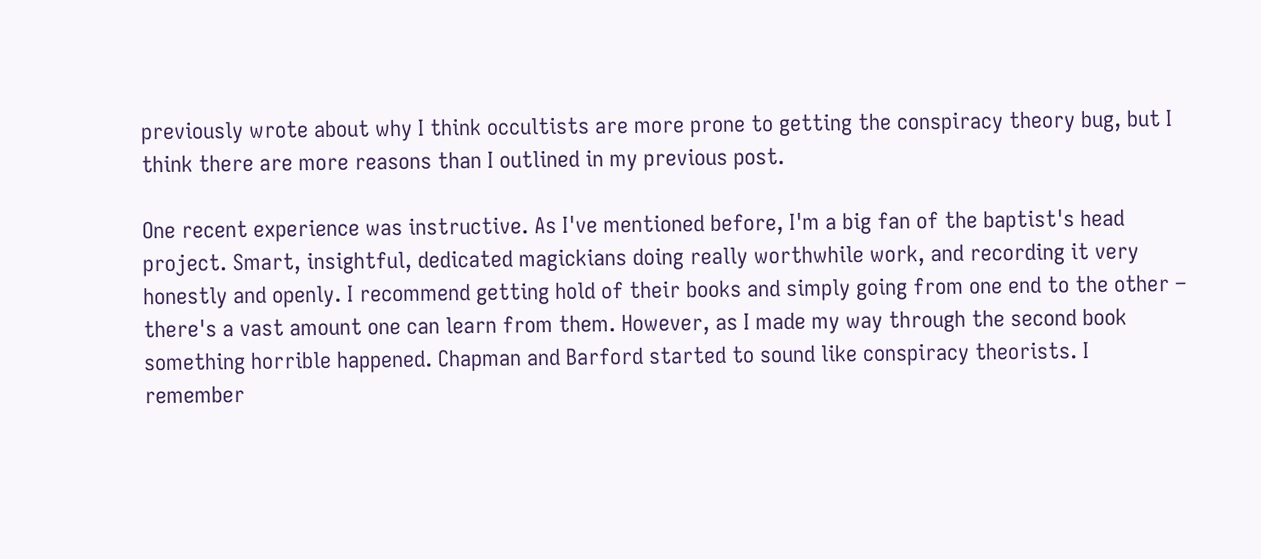previously wrote about why I think occultists are more prone to getting the conspiracy theory bug, but I think there are more reasons than I outlined in my previous post.

One recent experience was instructive. As I've mentioned before, I'm a big fan of the baptist's head project. Smart, insightful, dedicated magickians doing really worthwhile work, and recording it very honestly and openly. I recommend getting hold of their books and simply going from one end to the other – there's a vast amount one can learn from them. However, as I made my way through the second book something horrible happened. Chapman and Barford started to sound like conspiracy theorists. I remember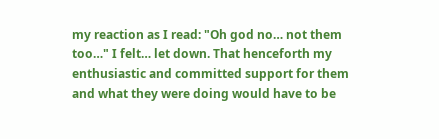my reaction as I read: "Oh god no… not them too…" I felt… let down. That henceforth my enthusiastic and committed support for them and what they were doing would have to be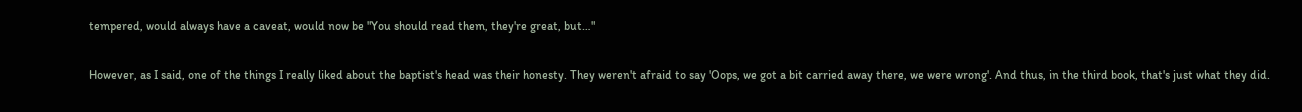tempered, would always have a caveat, would now be "You should read them, they're great, but…"

However, as I said, one of the things I really liked about the baptist's head was their honesty. They weren't afraid to say 'Oops, we got a bit carried away there, we were wrong'. And thus, in the third book, that's just what they did.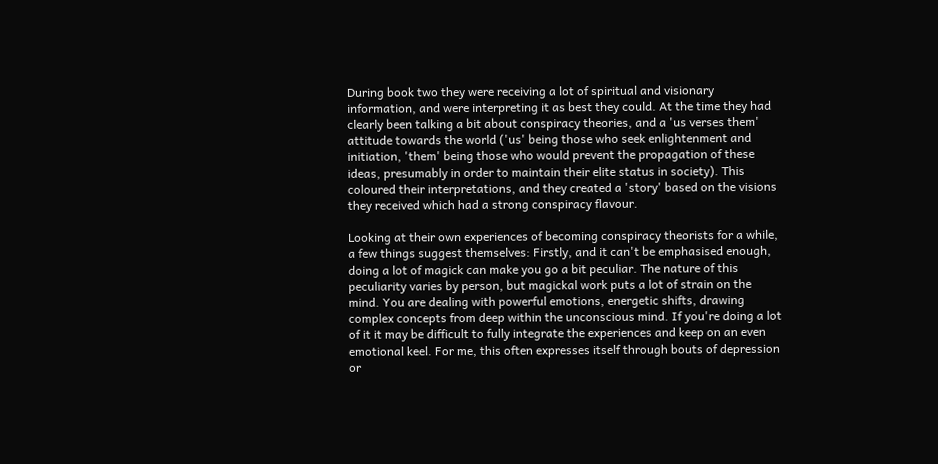During book two they were receiving a lot of spiritual and visionary information, and were interpreting it as best they could. At the time they had clearly been talking a bit about conspiracy theories, and a 'us verses them' attitude towards the world ('us' being those who seek enlightenment and initiation, 'them' being those who would prevent the propagation of these ideas, presumably in order to maintain their elite status in society). This coloured their interpretations, and they created a 'story' based on the visions they received which had a strong conspiracy flavour.

Looking at their own experiences of becoming conspiracy theorists for a while, a few things suggest themselves: Firstly, and it can't be emphasised enough, doing a lot of magick can make you go a bit peculiar. The nature of this peculiarity varies by person, but magickal work puts a lot of strain on the mind. You are dealing with powerful emotions, energetic shifts, drawing complex concepts from deep within the unconscious mind. If you're doing a lot of it it may be difficult to fully integrate the experiences and keep on an even emotional keel. For me, this often expresses itself through bouts of depression or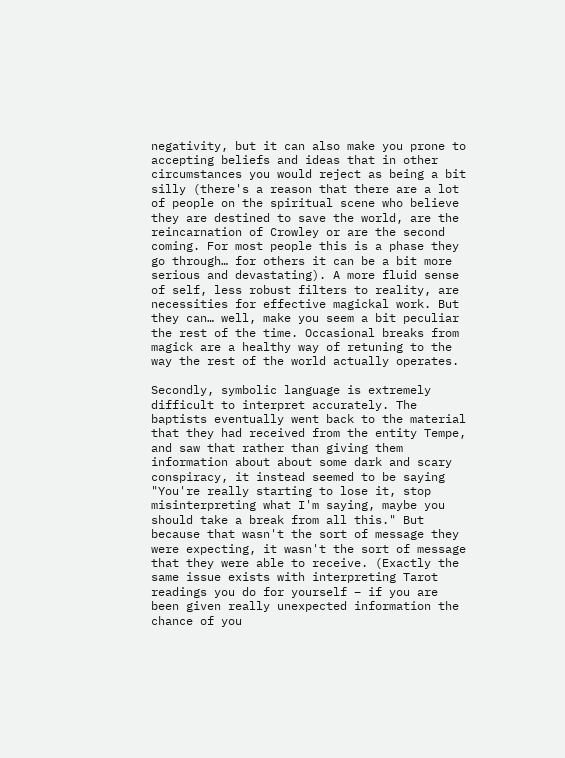negativity, but it can also make you prone to accepting beliefs and ideas that in other circumstances you would reject as being a bit silly (there's a reason that there are a lot of people on the spiritual scene who believe they are destined to save the world, are the reincarnation of Crowley or are the second coming. For most people this is a phase they go through… for others it can be a bit more serious and devastating). A more fluid sense of self, less robust filters to reality, are necessities for effective magickal work. But they can… well, make you seem a bit peculiar the rest of the time. Occasional breaks from magick are a healthy way of retuning to the way the rest of the world actually operates.

Secondly, symbolic language is extremely difficult to interpret accurately. The baptists eventually went back to the material that they had received from the entity Tempe, and saw that rather than giving them information about about some dark and scary conspiracy, it instead seemed to be saying "You're really starting to lose it, stop misinterpreting what I'm saying, maybe you should take a break from all this." But because that wasn't the sort of message they were expecting, it wasn't the sort of message that they were able to receive. (Exactly the same issue exists with interpreting Tarot readings you do for yourself – if you are been given really unexpected information the chance of you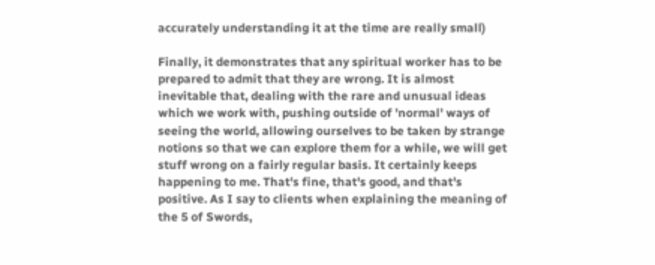accurately understanding it at the time are really small)

Finally, it demonstrates that any spiritual worker has to be prepared to admit that they are wrong. It is almost inevitable that, dealing with the rare and unusual ideas which we work with, pushing outside of 'normal' ways of seeing the world, allowing ourselves to be taken by strange notions so that we can explore them for a while, we will get stuff wrong on a fairly regular basis. It certainly keeps happening to me. That's fine, that's good, and that's positive. As I say to clients when explaining the meaning of the 5 of Swords,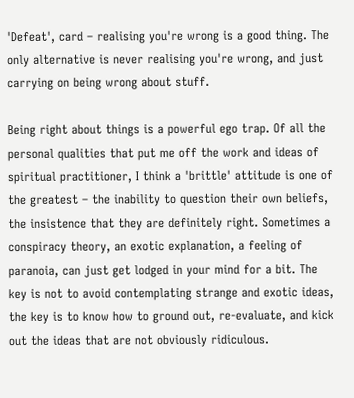'Defeat', card – realising you're wrong is a good thing. The only alternative is never realising you're wrong, and just carrying on being wrong about stuff.

Being right about things is a powerful ego trap. Of all the personal qualities that put me off the work and ideas of spiritual practitioner, I think a 'brittle' attitude is one of the greatest – the inability to question their own beliefs, the insistence that they are definitely right. Sometimes a conspiracy theory, an exotic explanation, a feeling of paranoia, can just get lodged in your mind for a bit. The key is not to avoid contemplating strange and exotic ideas, the key is to know how to ground out, re-evaluate, and kick out the ideas that are not obviously ridiculous.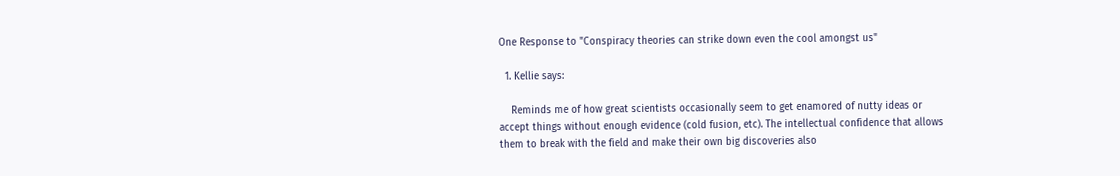One Response to "Conspiracy theories can strike down even the cool amongst us"

  1. Kellie says:

    Reminds me of how great scientists occasionally seem to get enamored of nutty ideas or accept things without enough evidence (cold fusion, etc). The intellectual confidence that allows them to break with the field and make their own big discoveries also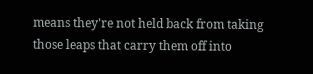means they're not held back from taking those leaps that carry them off into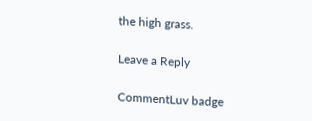the high grass.

Leave a Reply

CommentLuv badge